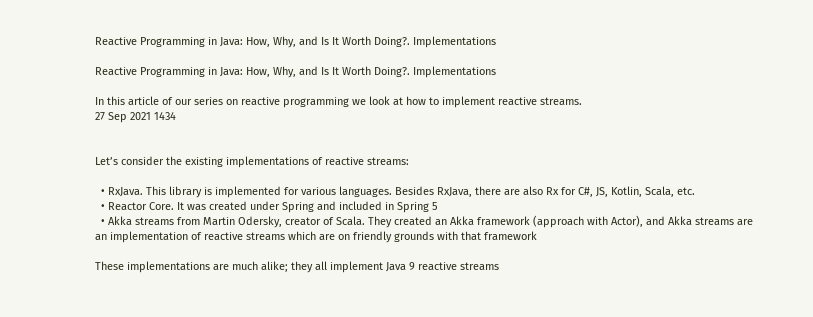Reactive Programming in Java: How, Why, and Is It Worth Doing?. Implementations

Reactive Programming in Java: How, Why, and Is It Worth Doing?. Implementations

In this article of our series on reactive programming we look at how to implement reactive streams.
27 Sep 2021 1434


Let’s consider the existing implementations of reactive streams:

  • RxJava. This library is implemented for various languages. Besides RxJava, there are also Rx for C#, JS, Kotlin, Scala, etc.
  • Reactor Core. It was created under Spring and included in Spring 5
  • Akka streams from Martin Odersky, creator of Scala. They created an Akka framework (approach with Actor), and Akka streams are an implementation of reactive streams which are on friendly grounds with that framework

These implementations are much alike; they all implement Java 9 reactive streams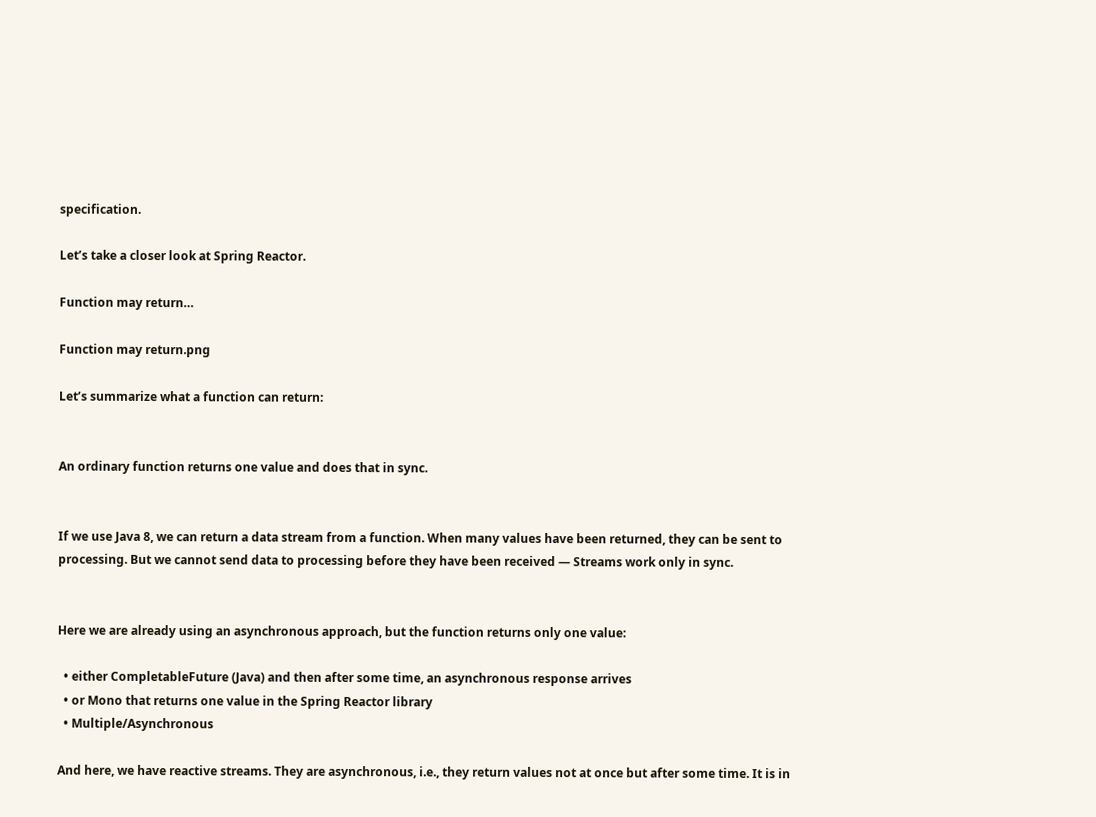specification.

Let’s take a closer look at Spring Reactor.

Function may return…

Function may return.png

Let’s summarize what a function can return:


An ordinary function returns one value and does that in sync.


If we use Java 8, we can return a data stream from a function. When many values have been returned, they can be sent to processing. But we cannot send data to processing before they have been received — Streams work only in sync.


Here we are already using an asynchronous approach, but the function returns only one value:

  • either CompletableFuture (Java) and then after some time, an asynchronous response arrives
  • or Mono that returns one value in the Spring Reactor library
  • Multiple/Asynchronous

And here, we have reactive streams. They are asynchronous, i.e., they return values not at once but after some time. It is in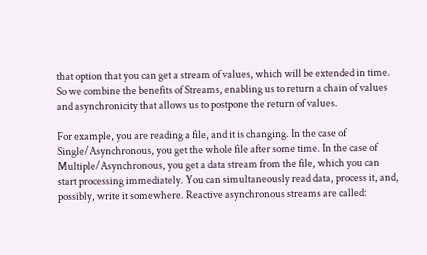that option that you can get a stream of values, which will be extended in time. So we combine the benefits of Streams, enabling us to return a chain of values and asynchronicity that allows us to postpone the return of values.

For example, you are reading a file, and it is changing. In the case of Single/Asynchronous, you get the whole file after some time. In the case of Multiple/Asynchronous, you get a data stream from the file, which you can start processing immediately. You can simultaneously read data, process it, and, possibly, write it somewhere. Reactive asynchronous streams are called: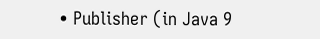• Publisher (in Java 9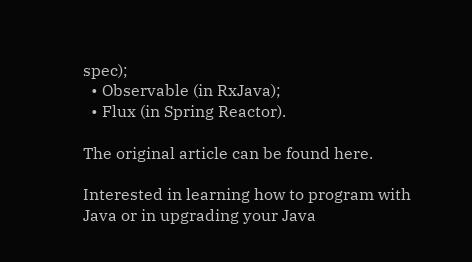spec);
  • Observable (in RxJava);
  • Flux (in Spring Reactor).

The original article can be found here.

Interested in learning how to program with Java or in upgrading your Java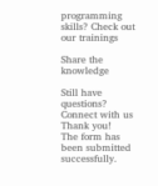programming skills? Check out our trainings

Share the knowledge

Still have questions?
Connect with us
Thank you!
The form has been submitted successfully.